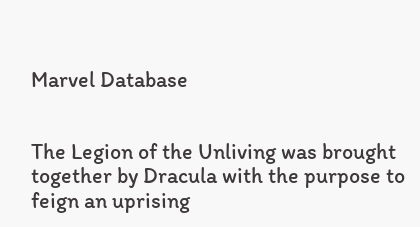Marvel Database


The Legion of the Unliving was brought together by Dracula with the purpose to feign an uprising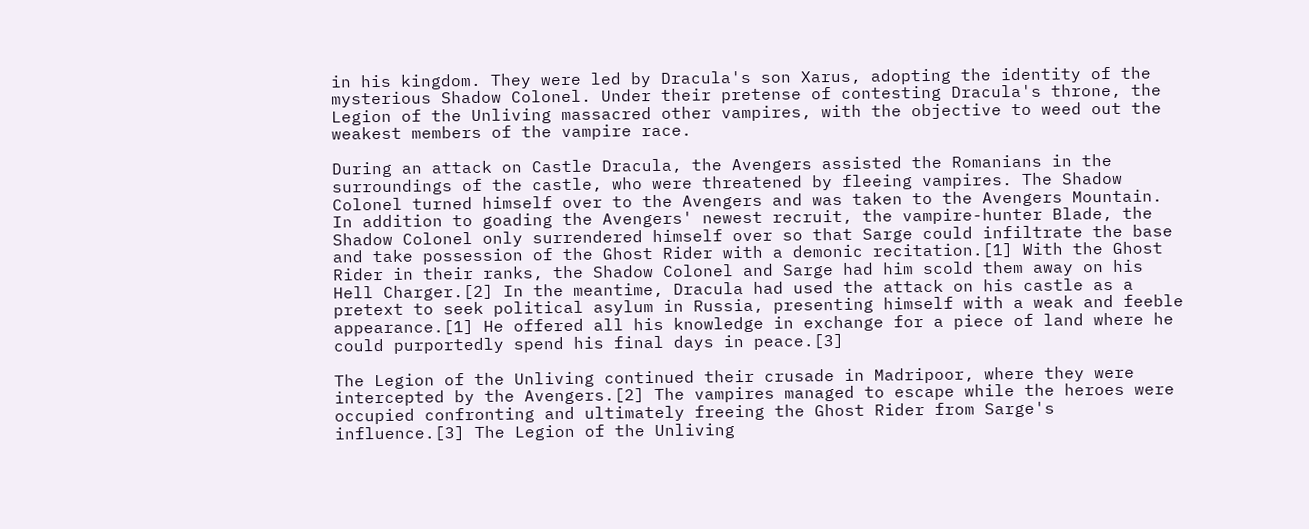in his kingdom. They were led by Dracula's son Xarus, adopting the identity of the mysterious Shadow Colonel. Under their pretense of contesting Dracula's throne, the Legion of the Unliving massacred other vampires, with the objective to weed out the weakest members of the vampire race.

During an attack on Castle Dracula, the Avengers assisted the Romanians in the surroundings of the castle, who were threatened by fleeing vampires. The Shadow Colonel turned himself over to the Avengers and was taken to the Avengers Mountain. In addition to goading the Avengers' newest recruit, the vampire-hunter Blade, the Shadow Colonel only surrendered himself over so that Sarge could infiltrate the base and take possession of the Ghost Rider with a demonic recitation.[1] With the Ghost Rider in their ranks, the Shadow Colonel and Sarge had him scold them away on his Hell Charger.[2] In the meantime, Dracula had used the attack on his castle as a pretext to seek political asylum in Russia, presenting himself with a weak and feeble appearance.[1] He offered all his knowledge in exchange for a piece of land where he could purportedly spend his final days in peace.[3]

The Legion of the Unliving continued their crusade in Madripoor, where they were intercepted by the Avengers.[2] The vampires managed to escape while the heroes were occupied confronting and ultimately freeing the Ghost Rider from Sarge's influence.[3] The Legion of the Unliving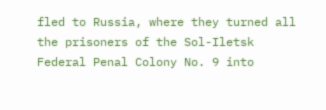fled to Russia, where they turned all the prisoners of the Sol-Iletsk Federal Penal Colony No. 9 into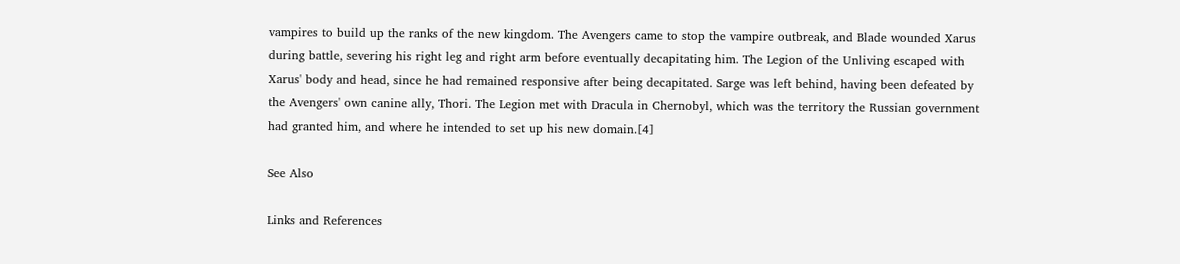vampires to build up the ranks of the new kingdom. The Avengers came to stop the vampire outbreak, and Blade wounded Xarus during battle, severing his right leg and right arm before eventually decapitating him. The Legion of the Unliving escaped with Xarus' body and head, since he had remained responsive after being decapitated. Sarge was left behind, having been defeated by the Avengers' own canine ally, Thori. The Legion met with Dracula in Chernobyl, which was the territory the Russian government had granted him, and where he intended to set up his new domain.[4]

See Also

Links and References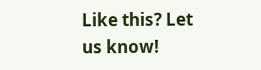Like this? Let us know!